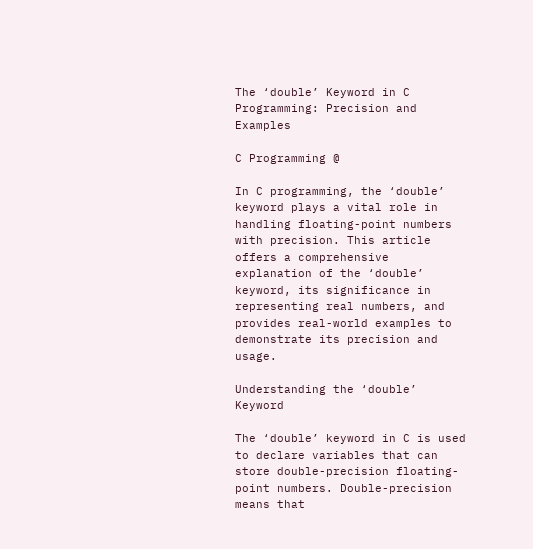The ‘double’ Keyword in C Programming: Precision and Examples

C Programming @

In C programming, the ‘double’ keyword plays a vital role in handling floating-point numbers with precision. This article offers a comprehensive explanation of the ‘double’ keyword, its significance in representing real numbers, and provides real-world examples to demonstrate its precision and usage.

Understanding the ‘double’ Keyword

The ‘double’ keyword in C is used to declare variables that can store double-precision floating-point numbers. Double-precision means that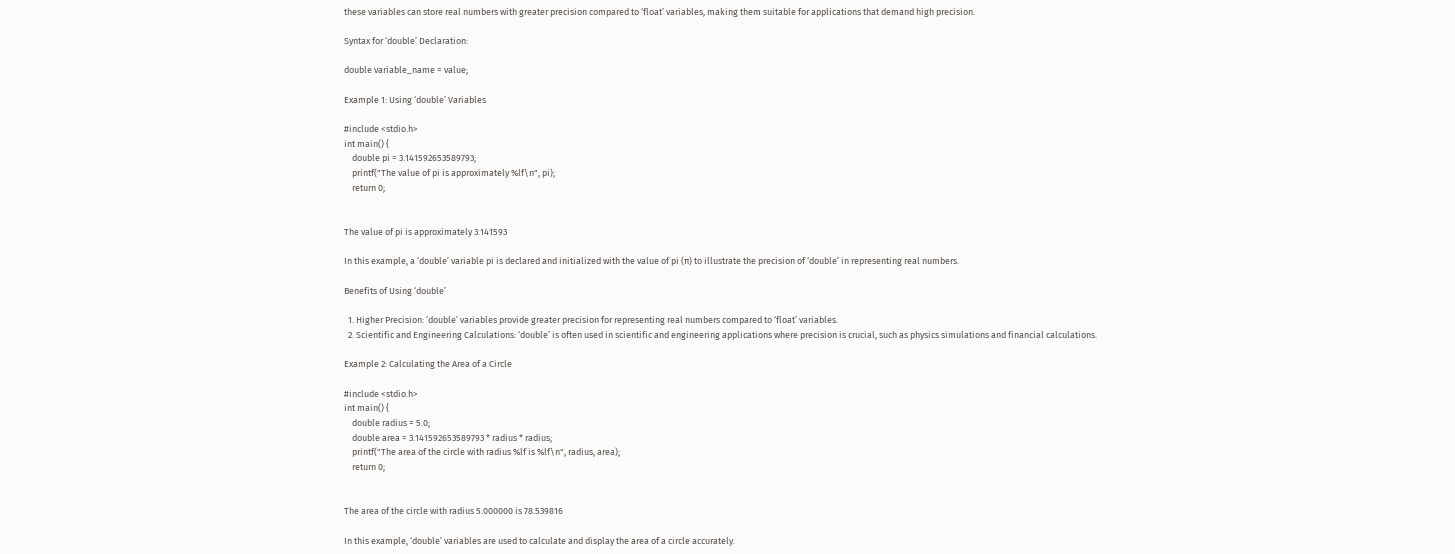these variables can store real numbers with greater precision compared to ‘float’ variables, making them suitable for applications that demand high precision.

Syntax for ‘double’ Declaration:

double variable_name = value;

Example 1: Using ‘double’ Variables

#include <stdio.h>
int main() {
    double pi = 3.141592653589793;
    printf("The value of pi is approximately %lf\n", pi);
    return 0;


The value of pi is approximately 3.141593

In this example, a ‘double’ variable pi is declared and initialized with the value of pi (π) to illustrate the precision of ‘double’ in representing real numbers.

Benefits of Using ‘double’

  1. Higher Precision: ‘double’ variables provide greater precision for representing real numbers compared to ‘float’ variables.
  2. Scientific and Engineering Calculations: ‘double’ is often used in scientific and engineering applications where precision is crucial, such as physics simulations and financial calculations.

Example 2: Calculating the Area of a Circle

#include <stdio.h>
int main() {
    double radius = 5.0;
    double area = 3.141592653589793 * radius * radius;
    printf("The area of the circle with radius %lf is %lf\n", radius, area);
    return 0;


The area of the circle with radius 5.000000 is 78.539816

In this example, ‘double’ variables are used to calculate and display the area of a circle accurately.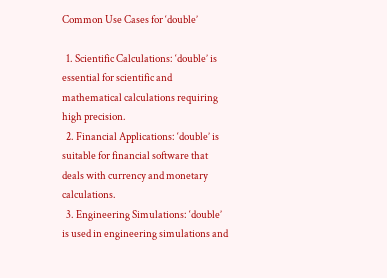Common Use Cases for ‘double’

  1. Scientific Calculations: ‘double’ is essential for scientific and mathematical calculations requiring high precision.
  2. Financial Applications: ‘double’ is suitable for financial software that deals with currency and monetary calculations.
  3. Engineering Simulations: ‘double’ is used in engineering simulations and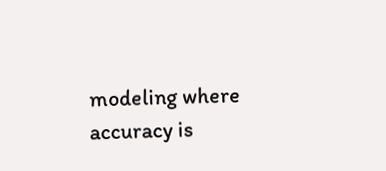modeling where accuracy is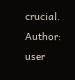crucial.
Author: user